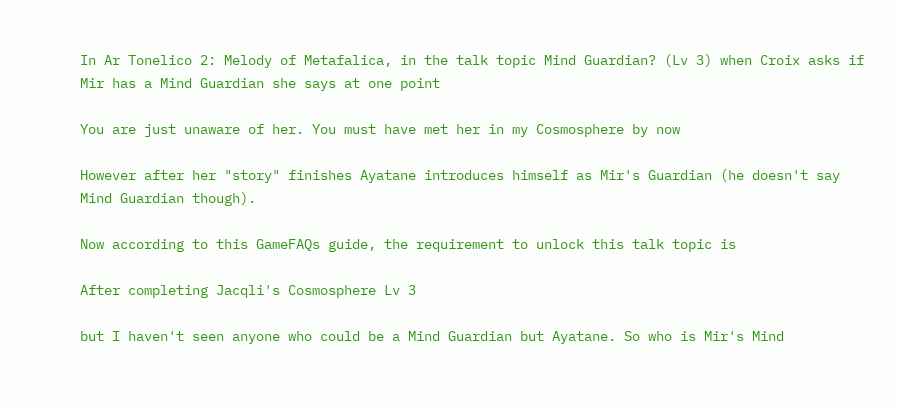In Ar Tonelico 2: Melody of Metafalica, in the talk topic Mind Guardian? (Lv 3) when Croix asks if Mir has a Mind Guardian she says at one point

You are just unaware of her. You must have met her in my Cosmosphere by now

However after her "story" finishes Ayatane introduces himself as Mir's Guardian (he doesn't say Mind Guardian though).

Now according to this GameFAQs guide, the requirement to unlock this talk topic is

After completing Jacqli's Cosmosphere Lv 3

but I haven't seen anyone who could be a Mind Guardian but Ayatane. So who is Mir's Mind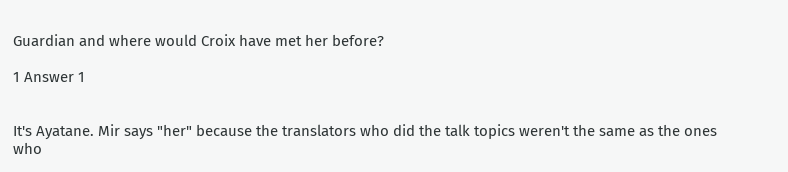Guardian and where would Croix have met her before?

1 Answer 1


It's Ayatane. Mir says "her" because the translators who did the talk topics weren't the same as the ones who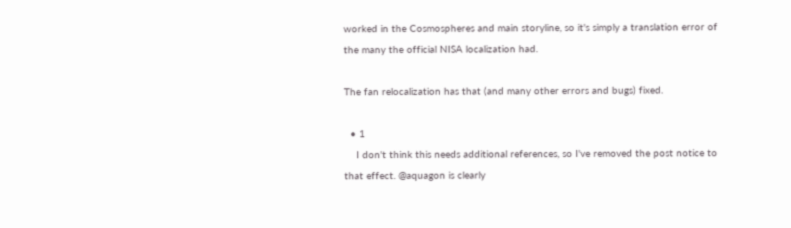worked in the Cosmospheres and main storyline, so it's simply a translation error of the many the official NISA localization had.

The fan relocalization has that (and many other errors and bugs) fixed.

  • 1
    I don't think this needs additional references, so I've removed the post notice to that effect. @aquagon is clearly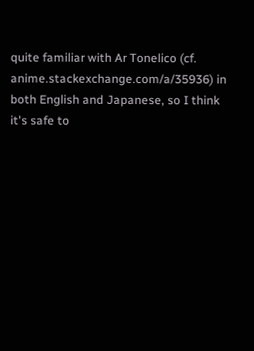quite familiar with Ar Tonelico (cf. anime.stackexchange.com/a/35936) in both English and Japanese, so I think it's safe to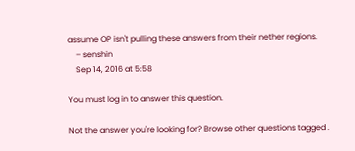assume OP isn't pulling these answers from their nether regions.
    – senshin
    Sep 14, 2016 at 5:58

You must log in to answer this question.

Not the answer you're looking for? Browse other questions tagged .